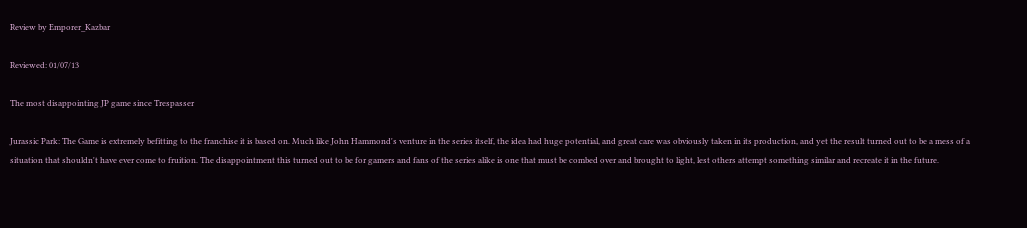Review by Emporer_Kazbar

Reviewed: 01/07/13

The most disappointing JP game since Trespasser

Jurassic Park: The Game is extremely befitting to the franchise it is based on. Much like John Hammond's venture in the series itself, the idea had huge potential, and great care was obviously taken in its production, and yet the result turned out to be a mess of a situation that shouldn't have ever come to fruition. The disappointment this turned out to be for gamers and fans of the series alike is one that must be combed over and brought to light, lest others attempt something similar and recreate it in the future.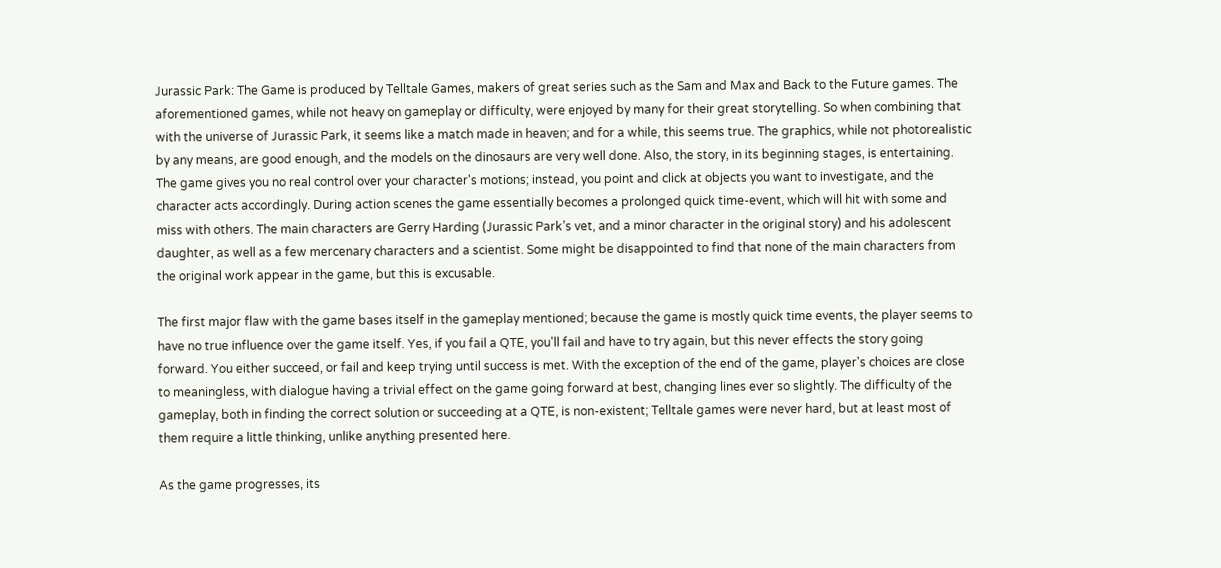Jurassic Park: The Game is produced by Telltale Games, makers of great series such as the Sam and Max and Back to the Future games. The aforementioned games, while not heavy on gameplay or difficulty, were enjoyed by many for their great storytelling. So when combining that with the universe of Jurassic Park, it seems like a match made in heaven; and for a while, this seems true. The graphics, while not photorealistic by any means, are good enough, and the models on the dinosaurs are very well done. Also, the story, in its beginning stages, is entertaining. The game gives you no real control over your character's motions; instead, you point and click at objects you want to investigate, and the character acts accordingly. During action scenes the game essentially becomes a prolonged quick time-event, which will hit with some and miss with others. The main characters are Gerry Harding (Jurassic Park’s vet, and a minor character in the original story) and his adolescent daughter, as well as a few mercenary characters and a scientist. Some might be disappointed to find that none of the main characters from the original work appear in the game, but this is excusable.

The first major flaw with the game bases itself in the gameplay mentioned; because the game is mostly quick time events, the player seems to have no true influence over the game itself. Yes, if you fail a QTE, you'll fail and have to try again, but this never effects the story going forward. You either succeed, or fail and keep trying until success is met. With the exception of the end of the game, player's choices are close to meaningless, with dialogue having a trivial effect on the game going forward at best, changing lines ever so slightly. The difficulty of the gameplay, both in finding the correct solution or succeeding at a QTE, is non-existent; Telltale games were never hard, but at least most of them require a little thinking, unlike anything presented here.

As the game progresses, its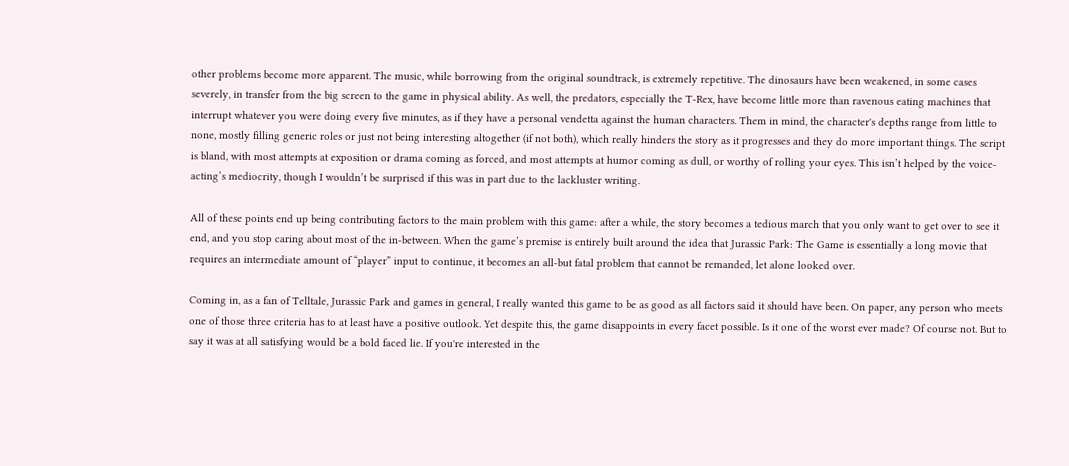other problems become more apparent. The music, while borrowing from the original soundtrack, is extremely repetitive. The dinosaurs have been weakened, in some cases severely, in transfer from the big screen to the game in physical ability. As well, the predators, especially the T-Rex, have become little more than ravenous eating machines that interrupt whatever you were doing every five minutes, as if they have a personal vendetta against the human characters. Them in mind, the character's depths range from little to none, mostly filling generic roles or just not being interesting altogether (if not both), which really hinders the story as it progresses and they do more important things. The script is bland, with most attempts at exposition or drama coming as forced, and most attempts at humor coming as dull, or worthy of rolling your eyes. This isn’t helped by the voice-acting’s mediocrity, though I wouldn’t be surprised if this was in part due to the lackluster writing.

All of these points end up being contributing factors to the main problem with this game: after a while, the story becomes a tedious march that you only want to get over to see it end, and you stop caring about most of the in-between. When the game’s premise is entirely built around the idea that Jurassic Park: The Game is essentially a long movie that requires an intermediate amount of “player” input to continue, it becomes an all-but fatal problem that cannot be remanded, let alone looked over.

Coming in, as a fan of Telltale, Jurassic Park and games in general, I really wanted this game to be as good as all factors said it should have been. On paper, any person who meets one of those three criteria has to at least have a positive outlook. Yet despite this, the game disappoints in every facet possible. Is it one of the worst ever made? Of course not. But to say it was at all satisfying would be a bold faced lie. If you're interested in the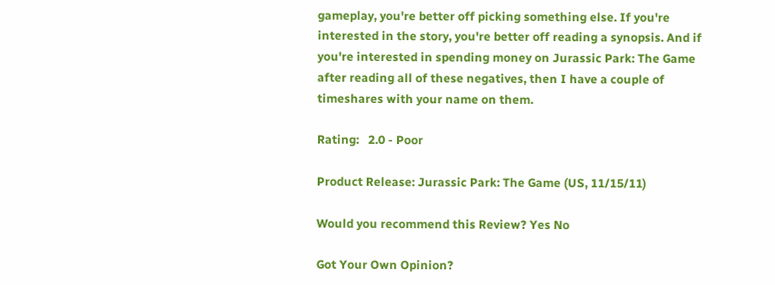gameplay, you're better off picking something else. If you're interested in the story, you're better off reading a synopsis. And if you're interested in spending money on Jurassic Park: The Game after reading all of these negatives, then I have a couple of timeshares with your name on them.

Rating:   2.0 - Poor

Product Release: Jurassic Park: The Game (US, 11/15/11)

Would you recommend this Review? Yes No

Got Your Own Opinion?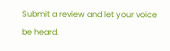Submit a review and let your voice be heard.